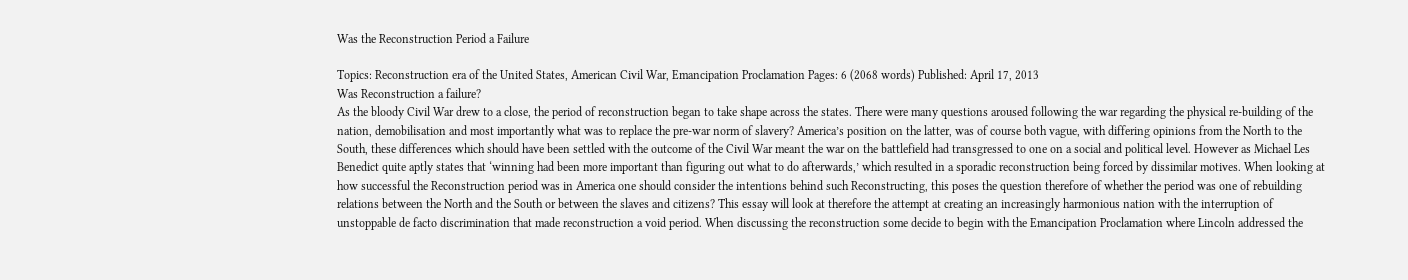Was the Reconstruction Period a Failure

Topics: Reconstruction era of the United States, American Civil War, Emancipation Proclamation Pages: 6 (2068 words) Published: April 17, 2013
Was Reconstruction a failure?
As the bloody Civil War drew to a close, the period of reconstruction began to take shape across the states. There were many questions aroused following the war regarding the physical re-building of the nation, demobilisation and most importantly what was to replace the pre-war norm of slavery? America’s position on the latter, was of course both vague, with differing opinions from the North to the South, these differences which should have been settled with the outcome of the Civil War meant the war on the battlefield had transgressed to one on a social and political level. However as Michael Les Benedict quite aptly states that ‘winning had been more important than figuring out what to do afterwards,’ which resulted in a sporadic reconstruction being forced by dissimilar motives. When looking at how successful the Reconstruction period was in America one should consider the intentions behind such Reconstructing, this poses the question therefore of whether the period was one of rebuilding relations between the North and the South or between the slaves and citizens? This essay will look at therefore the attempt at creating an increasingly harmonious nation with the interruption of unstoppable de facto discrimination that made reconstruction a void period. When discussing the reconstruction some decide to begin with the Emancipation Proclamation where Lincoln addressed the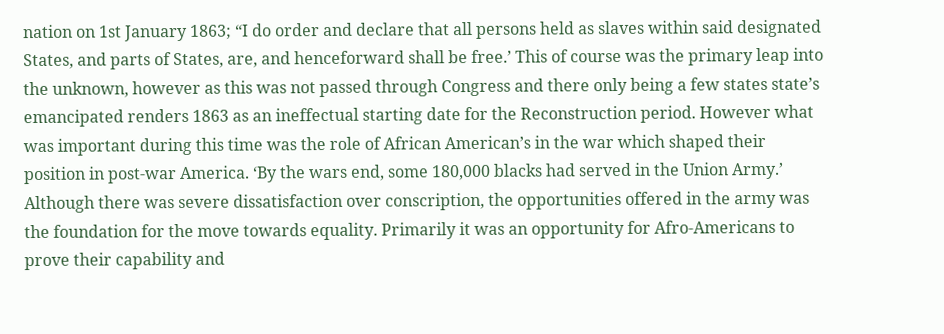nation on 1st January 1863; “I do order and declare that all persons held as slaves within said designated States, and parts of States, are, and henceforward shall be free.’ This of course was the primary leap into the unknown, however as this was not passed through Congress and there only being a few states state’s emancipated renders 1863 as an ineffectual starting date for the Reconstruction period. However what was important during this time was the role of African American’s in the war which shaped their position in post-war America. ‘By the wars end, some 180,000 blacks had served in the Union Army.’ Although there was severe dissatisfaction over conscription, the opportunities offered in the army was the foundation for the move towards equality. Primarily it was an opportunity for Afro-Americans to prove their capability and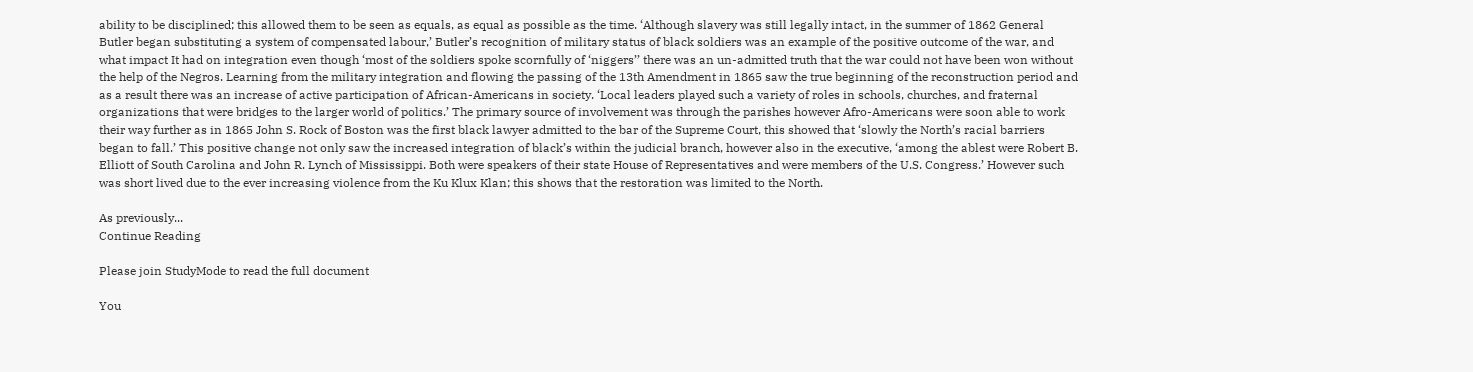ability to be disciplined; this allowed them to be seen as equals, as equal as possible as the time. ‘Although slavery was still legally intact, in the summer of 1862 General Butler began substituting a system of compensated labour,’ Butler’s recognition of military status of black soldiers was an example of the positive outcome of the war, and what impact It had on integration even though ‘most of the soldiers spoke scornfully of ‘niggers’’ there was an un-admitted truth that the war could not have been won without the help of the Negros. Learning from the military integration and flowing the passing of the 13th Amendment in 1865 saw the true beginning of the reconstruction period and as a result there was an increase of active participation of African-Americans in society. ‘Local leaders played such a variety of roles in schools, churches, and fraternal organizations that were bridges to the larger world of politics.’ The primary source of involvement was through the parishes however Afro-Americans were soon able to work their way further as in 1865 John S. Rock of Boston was the first black lawyer admitted to the bar of the Supreme Court, this showed that ‘slowly the North’s racial barriers began to fall.’ This positive change not only saw the increased integration of black’s within the judicial branch, however also in the executive, ‘among the ablest were Robert B. Elliott of South Carolina and John R. Lynch of Mississippi. Both were speakers of their state House of Representatives and were members of the U.S. Congress.’ However such was short lived due to the ever increasing violence from the Ku Klux Klan; this shows that the restoration was limited to the North.

As previously...
Continue Reading

Please join StudyMode to read the full document

You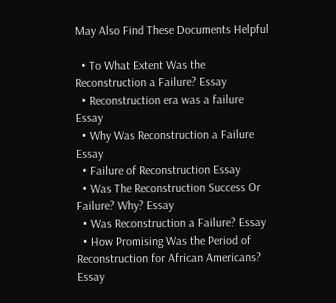May Also Find These Documents Helpful

  • To What Extent Was the Reconstruction a Failure? Essay
  • Reconstruction era was a failure Essay
  • Why Was Reconstruction a Failure Essay
  • Failure of Reconstruction Essay
  • Was The Reconstruction Success Or Failure? Why? Essay
  • Was Reconstruction a Failure? Essay
  • How Promising Was the Period of Reconstruction for African Americans? Essay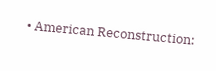• American Reconstruction: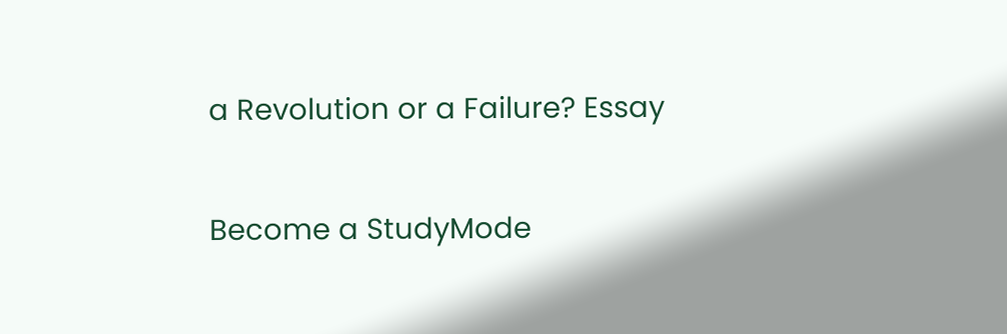a Revolution or a Failure? Essay

Become a StudyMode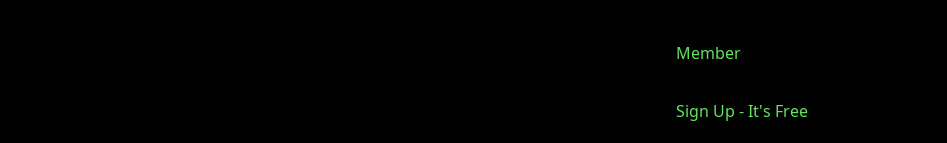Member

Sign Up - It's Free